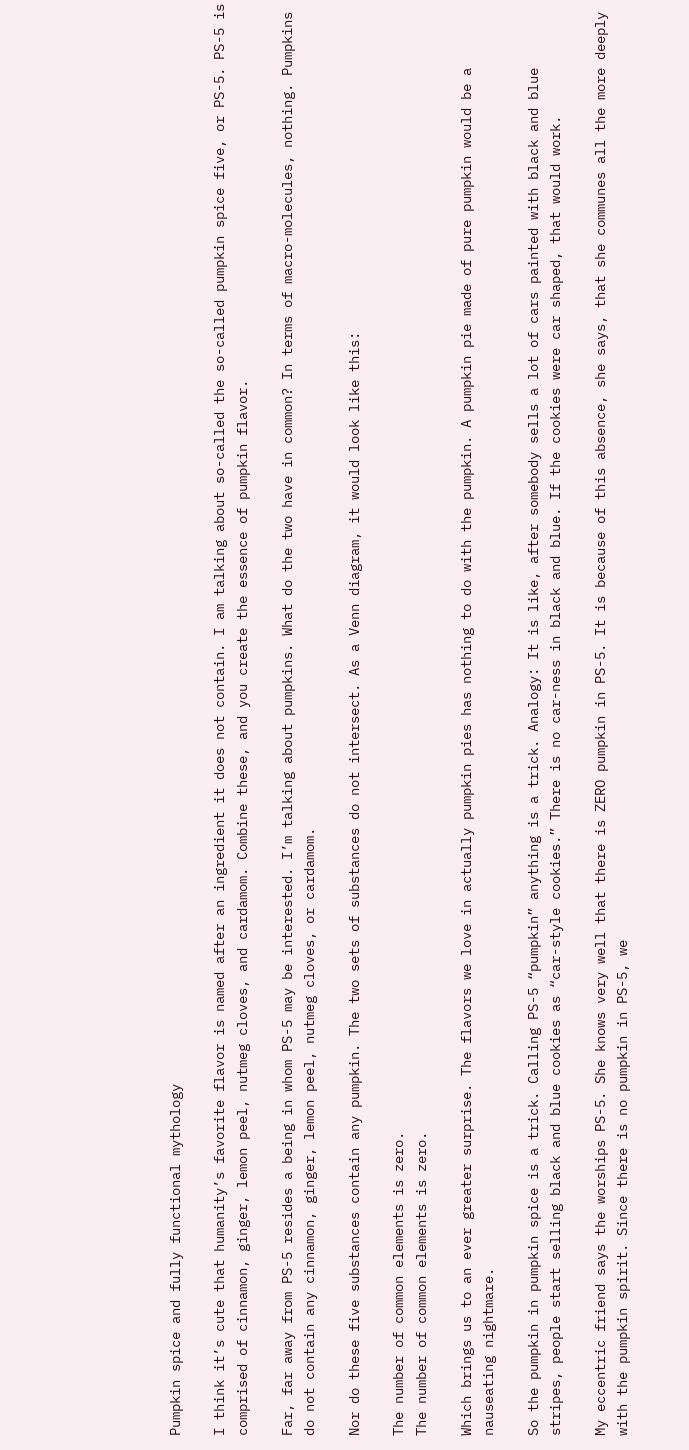Pumpkin spice and fully functional mythology

I think it’s cute that humanity’s favorite flavor is named after an ingredient it does not contain. I am talking about so-called the so-called pumpkin spice five, or PS-5. PS-5 is comprised of cinnamon, ginger, lemon peel, nutmeg cloves, and cardamom. Combine these, and you create the essence of pumpkin flavor.

Far, far away from PS-5 resides a being in whom PS-5 may be interested. I’m talking about pumpkins. What do the two have in common? In terms of macro-molecules, nothing. Pumpkins do not contain any cinnamon, ginger, lemon peel, nutmeg cloves, or cardamom.

Nor do these five substances contain any pumpkin. The two sets of substances do not intersect. As a Venn diagram, it would look like this:

The number of common elements is zero.
The number of common elements is zero.

Which brings us to an ever greater surprise. The flavors we love in actually pumpkin pies has nothing to do with the pumpkin. A pumpkin pie made of pure pumpkin would be a nauseating nightmare.

So the pumpkin in pumpkin spice is a trick. Calling PS-5 “pumpkin” anything is a trick. Analogy: It is like, after somebody sells a lot of cars painted with black and blue stripes, people start selling black and blue cookies as “car-style cookies.” There is no car-ness in black and blue. If the cookies were car shaped, that would work.

My eccentric friend says the worships PS-5. She knows very well that there is ZERO pumpkin in PS-5. It is because of this absence, she says, that she communes all the more deeply with the pumpkin spirit. Since there is no pumpkin in PS-5, we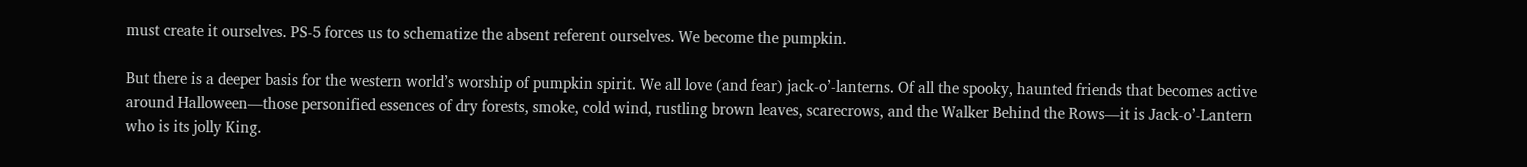must create it ourselves. PS-5 forces us to schematize the absent referent ourselves. We become the pumpkin.

But there is a deeper basis for the western world’s worship of pumpkin spirit. We all love (and fear) jack-o’-lanterns. Of all the spooky, haunted friends that becomes active around Halloween—those personified essences of dry forests, smoke, cold wind, rustling brown leaves, scarecrows, and the Walker Behind the Rows—it is Jack-o’-Lantern who is its jolly King.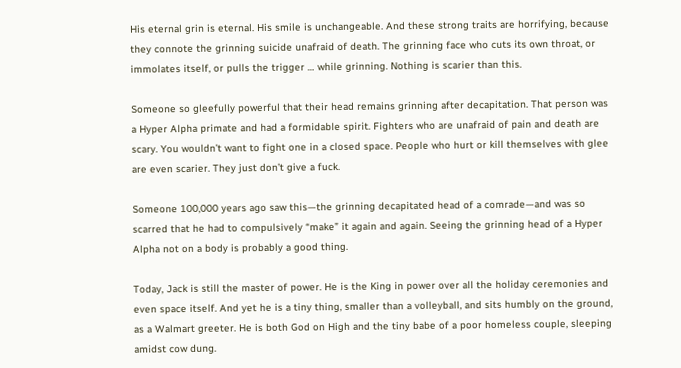His eternal grin is eternal. His smile is unchangeable. And these strong traits are horrifying, because they connote the grinning suicide unafraid of death. The grinning face who cuts its own throat, or immolates itself, or pulls the trigger … while grinning. Nothing is scarier than this.

Someone so gleefully powerful that their head remains grinning after decapitation. That person was a Hyper Alpha primate and had a formidable spirit. Fighters who are unafraid of pain and death are scary. You wouldn’t want to fight one in a closed space. People who hurt or kill themselves with glee are even scarier. They just don’t give a fuck.

Someone 100,000 years ago saw this—the grinning decapitated head of a comrade—and was so scarred that he had to compulsively “make” it again and again. Seeing the grinning head of a Hyper Alpha not on a body is probably a good thing.

Today, Jack is still the master of power. He is the King in power over all the holiday ceremonies and even space itself. And yet he is a tiny thing, smaller than a volleyball, and sits humbly on the ground, as a Walmart greeter. He is both God on High and the tiny babe of a poor homeless couple, sleeping amidst cow dung.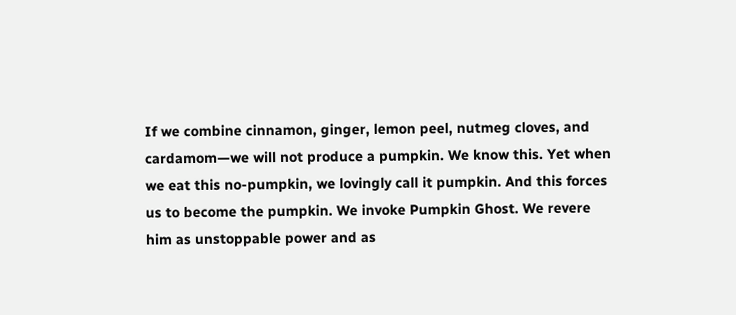If we combine cinnamon, ginger, lemon peel, nutmeg cloves, and cardamom—we will not produce a pumpkin. We know this. Yet when we eat this no-pumpkin, we lovingly call it pumpkin. And this forces us to become the pumpkin. We invoke Pumpkin Ghost. We revere him as unstoppable power and as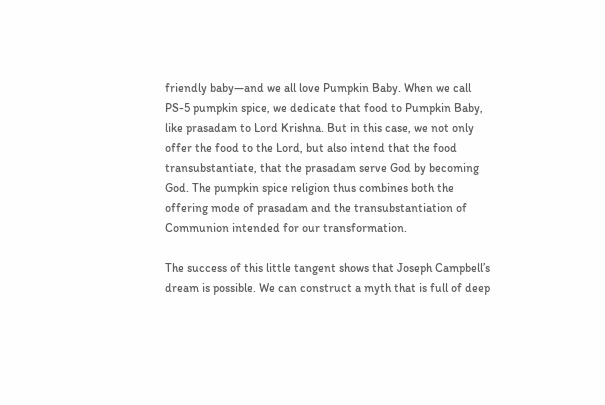friendly baby—and we all love Pumpkin Baby. When we call PS-5 pumpkin spice, we dedicate that food to Pumpkin Baby, like prasadam to Lord Krishna. But in this case, we not only offer the food to the Lord, but also intend that the food transubstantiate, that the prasadam serve God by becoming God. The pumpkin spice religion thus combines both the offering mode of prasadam and the transubstantiation of Communion intended for our transformation.

The success of this little tangent shows that Joseph Campbell’s dream is possible. We can construct a myth that is full of deep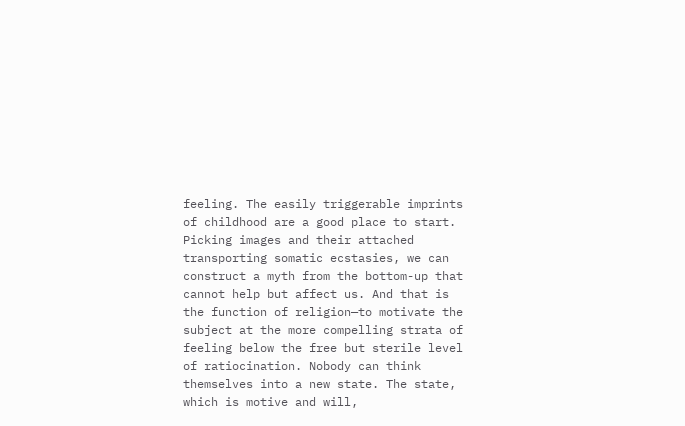feeling. The easily triggerable imprints of childhood are a good place to start. Picking images and their attached transporting somatic ecstasies, we can construct a myth from the bottom-up that cannot help but affect us. And that is the function of religion—to motivate the subject at the more compelling strata of feeling below the free but sterile level of ratiocination. Nobody can think themselves into a new state. The state, which is motive and will,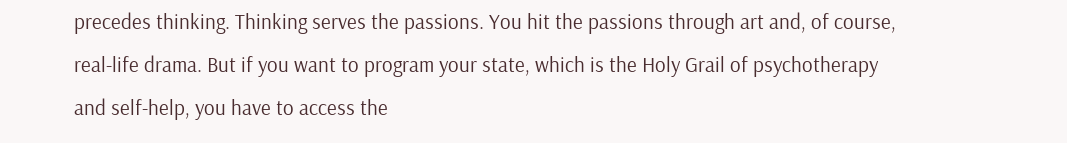precedes thinking. Thinking serves the passions. You hit the passions through art and, of course, real-life drama. But if you want to program your state, which is the Holy Grail of psychotherapy and self-help, you have to access the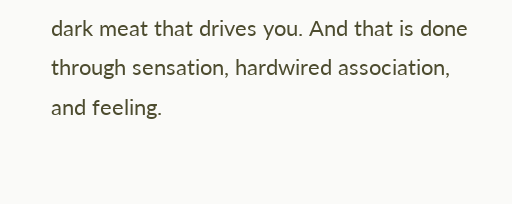dark meat that drives you. And that is done through sensation, hardwired association, and feeling.